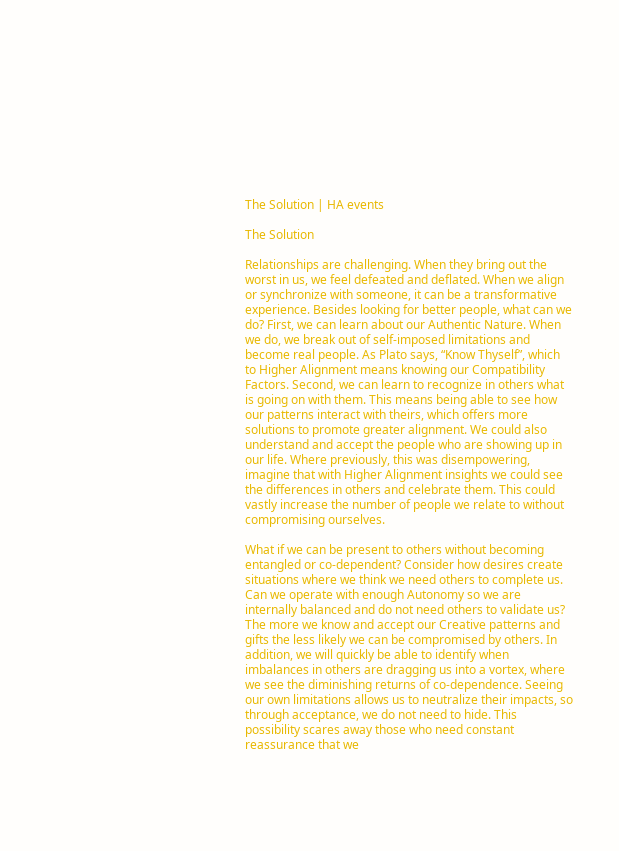The Solution | HA events

The Solution

Relationships are challenging. When they bring out the worst in us, we feel defeated and deflated. When we align or synchronize with someone, it can be a transformative experience. Besides looking for better people, what can we do? First, we can learn about our Authentic Nature. When we do, we break out of self-imposed limitations and become real people. As Plato says, “Know Thyself”, which to Higher Alignment means knowing our Compatibility Factors. Second, we can learn to recognize in others what is going on with them. This means being able to see how our patterns interact with theirs, which offers more solutions to promote greater alignment. We could also understand and accept the people who are showing up in our life. Where previously, this was disempowering, imagine that with Higher Alignment insights we could see the differences in others and celebrate them. This could vastly increase the number of people we relate to without compromising ourselves.

What if we can be present to others without becoming entangled or co-dependent? Consider how desires create situations where we think we need others to complete us. Can we operate with enough Autonomy so we are internally balanced and do not need others to validate us? The more we know and accept our Creative patterns and gifts the less likely we can be compromised by others. In addition, we will quickly be able to identify when imbalances in others are dragging us into a vortex, where we see the diminishing returns of co-dependence. Seeing our own limitations allows us to neutralize their impacts, so through acceptance, we do not need to hide. This possibility scares away those who need constant reassurance that we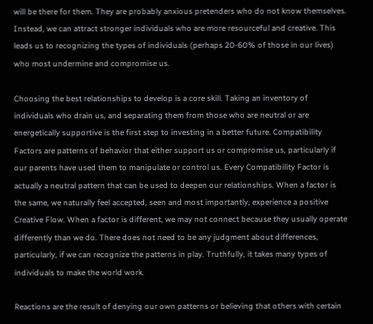will be there for them. They are probably anxious pretenders who do not know themselves. Instead, we can attract stronger individuals who are more resourceful and creative. This leads us to recognizing the types of individuals (perhaps 20-60% of those in our lives) who most undermine and compromise us.

Choosing the best relationships to develop is a core skill. Taking an inventory of individuals who drain us, and separating them from those who are neutral or are energetically supportive is the first step to investing in a better future. Compatibility Factors are patterns of behavior that either support us or compromise us, particularly if our parents have used them to manipulate or control us. Every Compatibility Factor is actually a neutral pattern that can be used to deepen our relationships. When a factor is the same, we naturally feel accepted, seen and most importantly, experience a positive Creative Flow. When a factor is different, we may not connect because they usually operate differently than we do. There does not need to be any judgment about differences, particularly, if we can recognize the patterns in play. Truthfully, it takes many types of individuals to make the world work.

Reactions are the result of denying our own patterns or believing that others with certain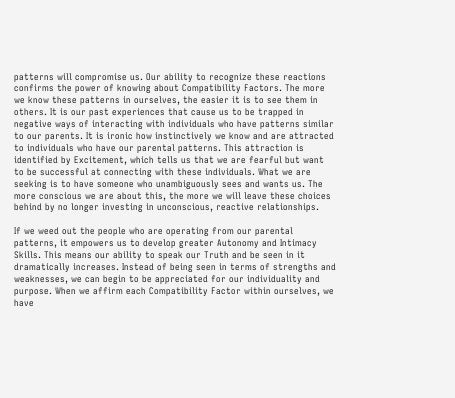patterns will compromise us. Our ability to recognize these reactions confirms the power of knowing about Compatibility Factors. The more we know these patterns in ourselves, the easier it is to see them in others. It is our past experiences that cause us to be trapped in negative ways of interacting with individuals who have patterns similar to our parents. It is ironic how instinctively we know and are attracted to individuals who have our parental patterns. This attraction is identified by Excitement, which tells us that we are fearful but want to be successful at connecting with these individuals. What we are seeking is to have someone who unambiguously sees and wants us. The more conscious we are about this, the more we will leave these choices behind by no longer investing in unconscious, reactive relationships.

If we weed out the people who are operating from our parental patterns, it empowers us to develop greater Autonomy and Intimacy Skills. This means our ability to speak our Truth and be seen in it dramatically increases. Instead of being seen in terms of strengths and weaknesses, we can begin to be appreciated for our individuality and purpose. When we affirm each Compatibility Factor within ourselves, we have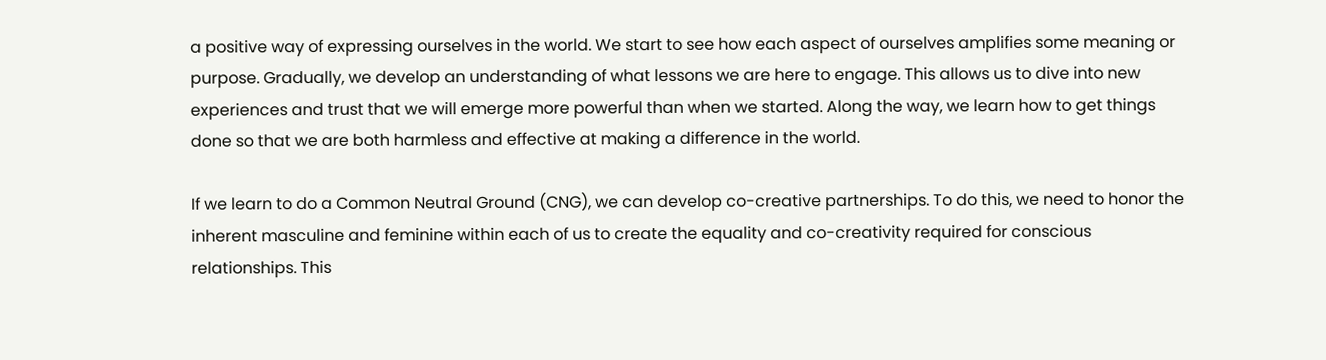a positive way of expressing ourselves in the world. We start to see how each aspect of ourselves amplifies some meaning or purpose. Gradually, we develop an understanding of what lessons we are here to engage. This allows us to dive into new experiences and trust that we will emerge more powerful than when we started. Along the way, we learn how to get things done so that we are both harmless and effective at making a difference in the world.

If we learn to do a Common Neutral Ground (CNG), we can develop co-creative partnerships. To do this, we need to honor the inherent masculine and feminine within each of us to create the equality and co-creativity required for conscious relationships. This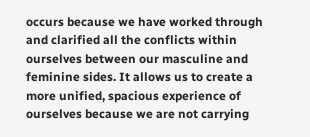occurs because we have worked through and clarified all the conflicts within ourselves between our masculine and feminine sides. It allows us to create a more unified, spacious experience of ourselves because we are not carrying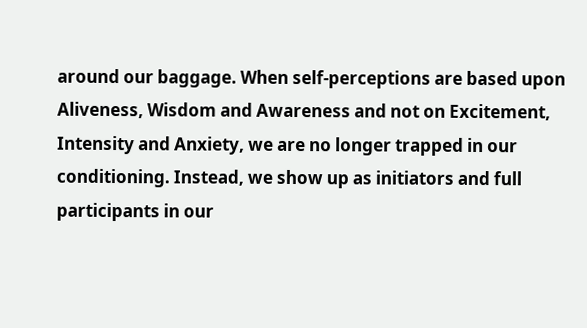around our baggage. When self-perceptions are based upon Aliveness, Wisdom and Awareness and not on Excitement, Intensity and Anxiety, we are no longer trapped in our conditioning. Instead, we show up as initiators and full participants in our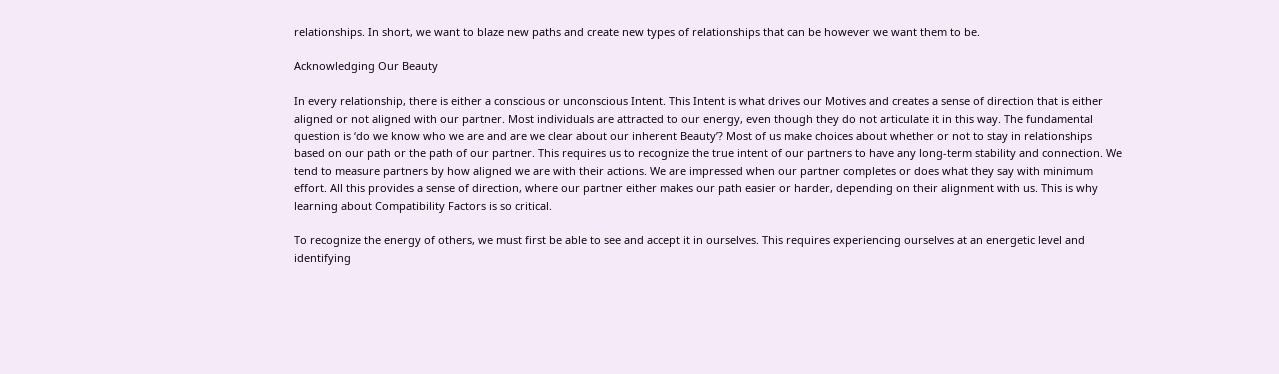relationships. In short, we want to blaze new paths and create new types of relationships that can be however we want them to be.

Acknowledging Our Beauty

In every relationship, there is either a conscious or unconscious Intent. This Intent is what drives our Motives and creates a sense of direction that is either aligned or not aligned with our partner. Most individuals are attracted to our energy, even though they do not articulate it in this way. The fundamental question is ‘do we know who we are and are we clear about our inherent Beauty’? Most of us make choices about whether or not to stay in relationships based on our path or the path of our partner. This requires us to recognize the true intent of our partners to have any long-term stability and connection. We tend to measure partners by how aligned we are with their actions. We are impressed when our partner completes or does what they say with minimum effort. All this provides a sense of direction, where our partner either makes our path easier or harder, depending on their alignment with us. This is why learning about Compatibility Factors is so critical.

To recognize the energy of others, we must first be able to see and accept it in ourselves. This requires experiencing ourselves at an energetic level and identifying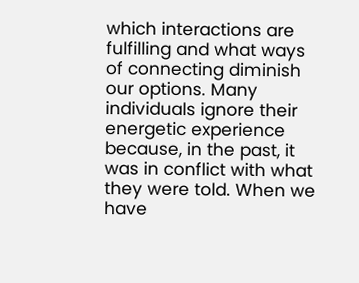which interactions are fulfilling and what ways of connecting diminish our options. Many individuals ignore their energetic experience because, in the past, it was in conflict with what they were told. When we have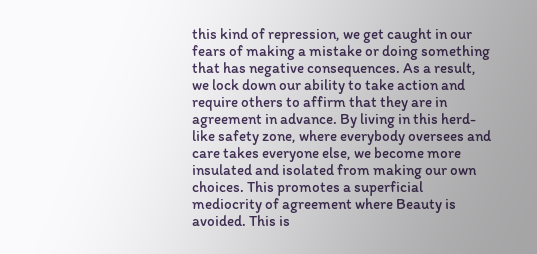this kind of repression, we get caught in our fears of making a mistake or doing something that has negative consequences. As a result, we lock down our ability to take action and require others to affirm that they are in agreement in advance. By living in this herd-like safety zone, where everybody oversees and care takes everyone else, we become more insulated and isolated from making our own choices. This promotes a superficial mediocrity of agreement where Beauty is avoided. This is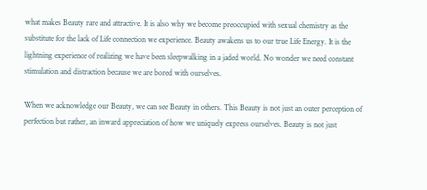what makes Beauty rare and attractive. It is also why we become preoccupied with sexual chemistry as the substitute for the lack of Life connection we experience. Beauty awakens us to our true Life Energy. It is the lightning experience of realizing we have been sleepwalking in a jaded world. No wonder we need constant stimulation and distraction because we are bored with ourselves.

When we acknowledge our Beauty, we can see Beauty in others. This Beauty is not just an outer perception of perfection but rather, an inward appreciation of how we uniquely express ourselves. Beauty is not just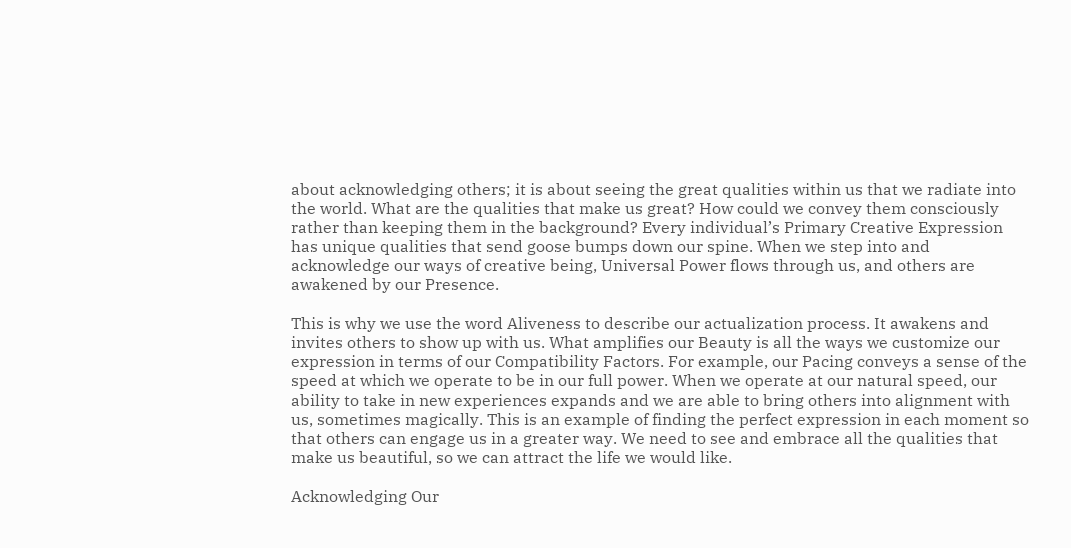about acknowledging others; it is about seeing the great qualities within us that we radiate into the world. What are the qualities that make us great? How could we convey them consciously rather than keeping them in the background? Every individual’s Primary Creative Expression has unique qualities that send goose bumps down our spine. When we step into and acknowledge our ways of creative being, Universal Power flows through us, and others are awakened by our Presence.

This is why we use the word Aliveness to describe our actualization process. It awakens and invites others to show up with us. What amplifies our Beauty is all the ways we customize our expression in terms of our Compatibility Factors. For example, our Pacing conveys a sense of the speed at which we operate to be in our full power. When we operate at our natural speed, our ability to take in new experiences expands and we are able to bring others into alignment with us, sometimes magically. This is an example of finding the perfect expression in each moment so that others can engage us in a greater way. We need to see and embrace all the qualities that make us beautiful, so we can attract the life we would like.

Acknowledging Our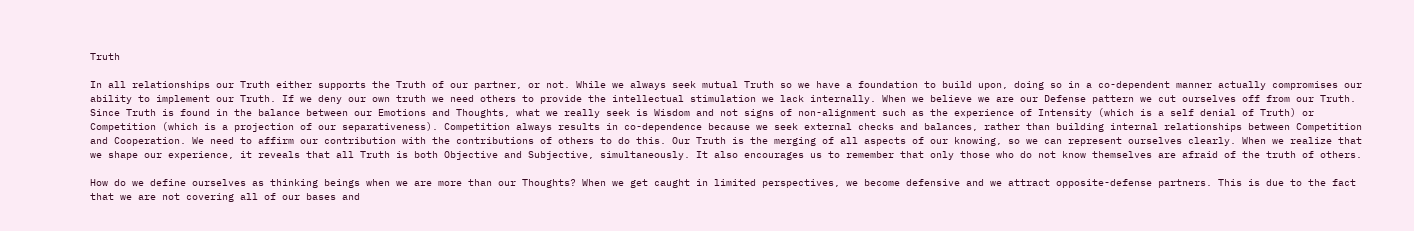Truth

In all relationships our Truth either supports the Truth of our partner, or not. While we always seek mutual Truth so we have a foundation to build upon, doing so in a co-dependent manner actually compromises our ability to implement our Truth. If we deny our own truth we need others to provide the intellectual stimulation we lack internally. When we believe we are our Defense pattern we cut ourselves off from our Truth. Since Truth is found in the balance between our Emotions and Thoughts, what we really seek is Wisdom and not signs of non-alignment such as the experience of Intensity (which is a self denial of Truth) or Competition (which is a projection of our separativeness). Competition always results in co-dependence because we seek external checks and balances, rather than building internal relationships between Competition and Cooperation. We need to affirm our contribution with the contributions of others to do this. Our Truth is the merging of all aspects of our knowing, so we can represent ourselves clearly. When we realize that we shape our experience, it reveals that all Truth is both Objective and Subjective, simultaneously. It also encourages us to remember that only those who do not know themselves are afraid of the truth of others.

How do we define ourselves as thinking beings when we are more than our Thoughts? When we get caught in limited perspectives, we become defensive and we attract opposite-defense partners. This is due to the fact that we are not covering all of our bases and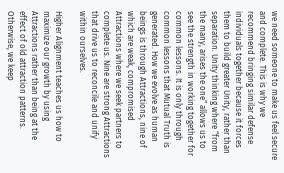we need someone to make us feel secure and complete. This is why we recommend bringing similar defense individuals together because it forces them to build greater Unity, rather than separation. Unity thinking where “from the many, arises the one” allows us to see the strength in working together for common lessons. It is only through common lessons that Mutual Truth is generated. How we evolve as human beings is through Attractions, nine of which are weak, compromised Attractions where we seek partners to complete us. Nine are strong Attractions that drive us to reconcile and unify within ourselves.

Higher Alignment teaches us how to maximize our growth by using Attractions rather than being at the effect of old attraction patterns. Otherwise, we keep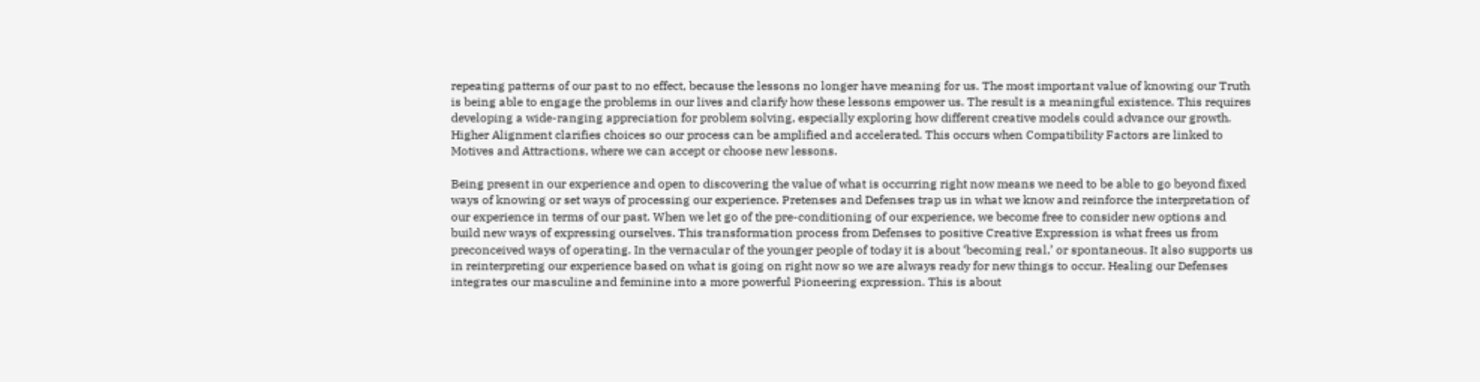repeating patterns of our past to no effect, because the lessons no longer have meaning for us. The most important value of knowing our Truth is being able to engage the problems in our lives and clarify how these lessons empower us. The result is a meaningful existence. This requires developing a wide-ranging appreciation for problem solving, especially exploring how different creative models could advance our growth. Higher Alignment clarifies choices so our process can be amplified and accelerated. This occurs when Compatibility Factors are linked to Motives and Attractions, where we can accept or choose new lessons.

Being present in our experience and open to discovering the value of what is occurring right now means we need to be able to go beyond fixed ways of knowing or set ways of processing our experience. Pretenses and Defenses trap us in what we know and reinforce the interpretation of our experience in terms of our past. When we let go of the pre-conditioning of our experience, we become free to consider new options and build new ways of expressing ourselves. This transformation process from Defenses to positive Creative Expression is what frees us from preconceived ways of operating. In the vernacular of the younger people of today it is about ‘becoming real,’ or spontaneous. It also supports us in reinterpreting our experience based on what is going on right now so we are always ready for new things to occur. Healing our Defenses integrates our masculine and feminine into a more powerful Pioneering expression. This is about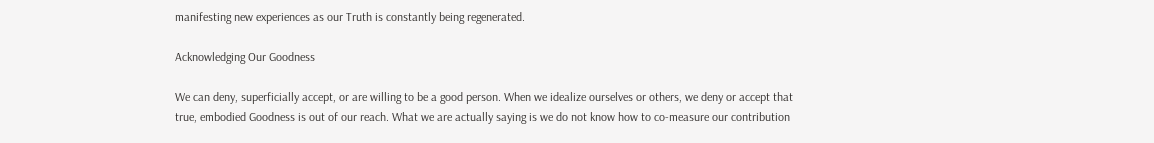manifesting new experiences as our Truth is constantly being regenerated.

Acknowledging Our Goodness

We can deny, superficially accept, or are willing to be a good person. When we idealize ourselves or others, we deny or accept that true, embodied Goodness is out of our reach. What we are actually saying is we do not know how to co-measure our contribution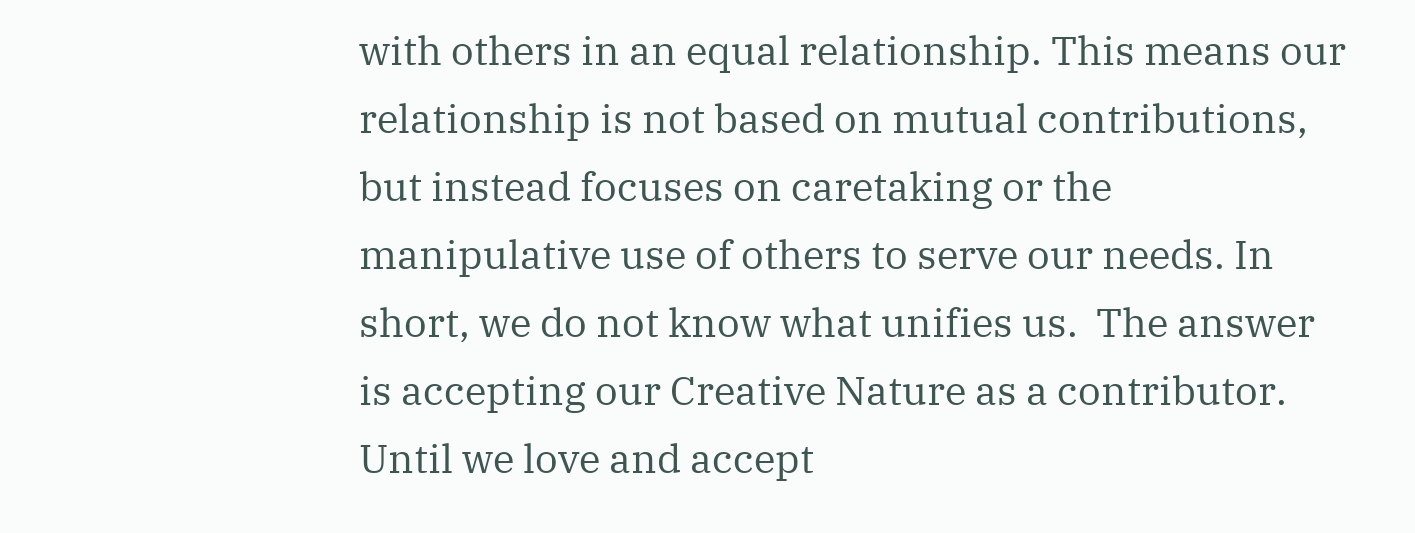with others in an equal relationship. This means our relationship is not based on mutual contributions, but instead focuses on caretaking or the manipulative use of others to serve our needs. In short, we do not know what unifies us.  The answer is accepting our Creative Nature as a contributor. Until we love and accept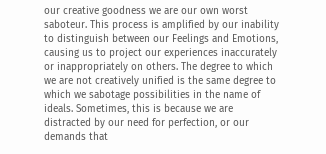our creative goodness we are our own worst saboteur. This process is amplified by our inability to distinguish between our Feelings and Emotions, causing us to project our experiences inaccurately or inappropriately on others. The degree to which we are not creatively unified is the same degree to which we sabotage possibilities in the name of ideals. Sometimes, this is because we are distracted by our need for perfection, or our demands that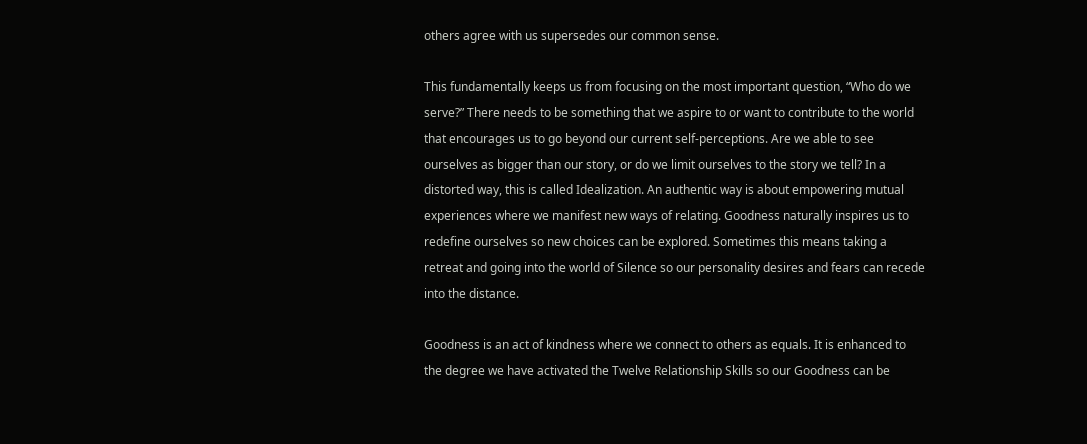others agree with us supersedes our common sense.

This fundamentally keeps us from focusing on the most important question, “Who do we serve?” There needs to be something that we aspire to or want to contribute to the world that encourages us to go beyond our current self-perceptions. Are we able to see ourselves as bigger than our story, or do we limit ourselves to the story we tell? In a distorted way, this is called Idealization. An authentic way is about empowering mutual experiences where we manifest new ways of relating. Goodness naturally inspires us to redefine ourselves so new choices can be explored. Sometimes this means taking a retreat and going into the world of Silence so our personality desires and fears can recede into the distance.

Goodness is an act of kindness where we connect to others as equals. It is enhanced to the degree we have activated the Twelve Relationship Skills so our Goodness can be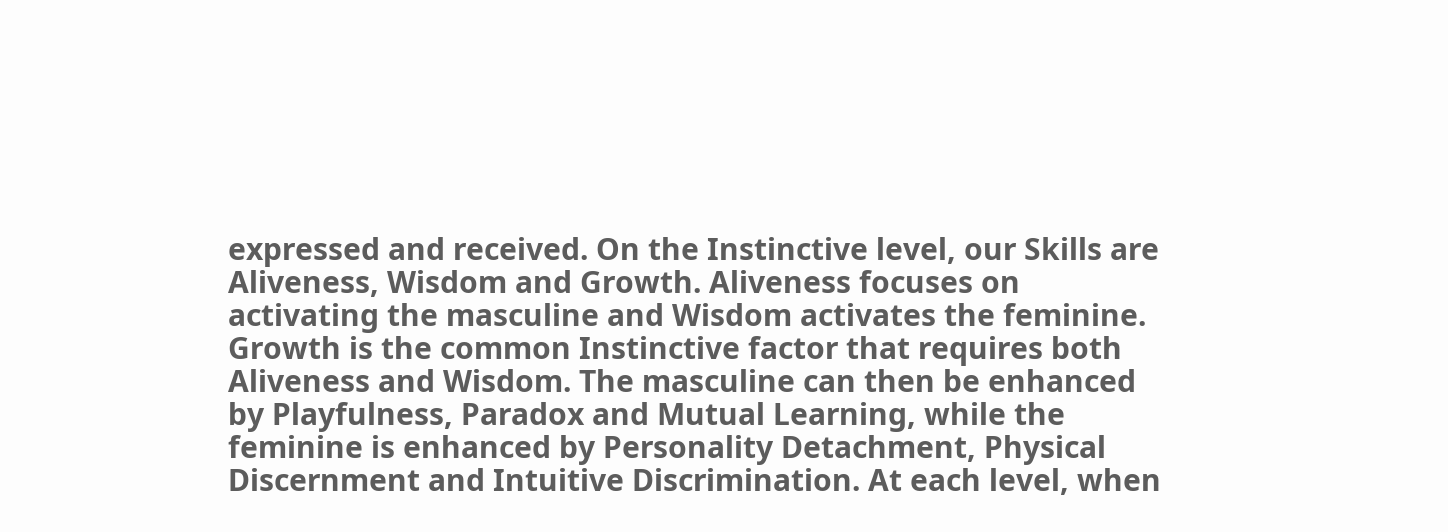expressed and received. On the Instinctive level, our Skills are Aliveness, Wisdom and Growth. Aliveness focuses on activating the masculine and Wisdom activates the feminine. Growth is the common Instinctive factor that requires both Aliveness and Wisdom. The masculine can then be enhanced by Playfulness, Paradox and Mutual Learning, while the feminine is enhanced by Personality Detachment, Physical Discernment and Intuitive Discrimination. At each level, when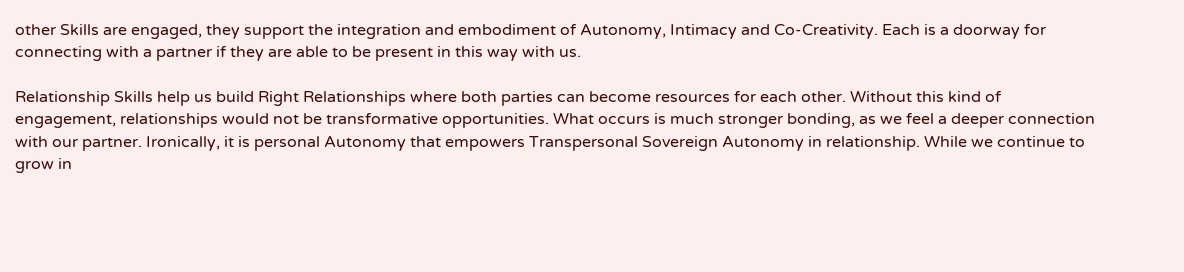other Skills are engaged, they support the integration and embodiment of Autonomy, Intimacy and Co-Creativity. Each is a doorway for connecting with a partner if they are able to be present in this way with us.

Relationship Skills help us build Right Relationships where both parties can become resources for each other. Without this kind of engagement, relationships would not be transformative opportunities. What occurs is much stronger bonding, as we feel a deeper connection with our partner. Ironically, it is personal Autonomy that empowers Transpersonal Sovereign Autonomy in relationship. While we continue to grow in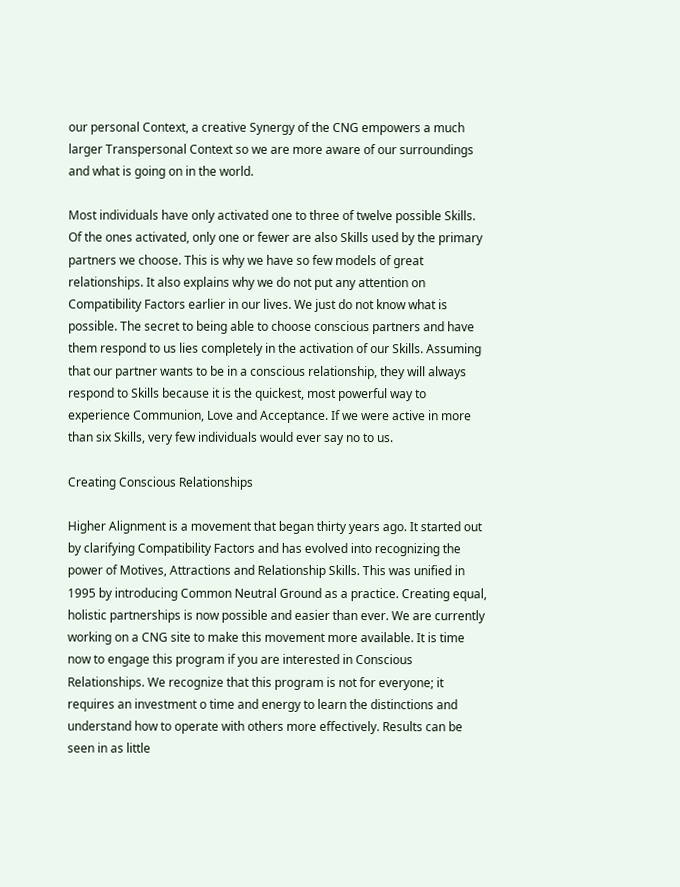our personal Context, a creative Synergy of the CNG empowers a much larger Transpersonal Context so we are more aware of our surroundings and what is going on in the world.

Most individuals have only activated one to three of twelve possible Skills. Of the ones activated, only one or fewer are also Skills used by the primary partners we choose. This is why we have so few models of great relationships. It also explains why we do not put any attention on Compatibility Factors earlier in our lives. We just do not know what is possible. The secret to being able to choose conscious partners and have them respond to us lies completely in the activation of our Skills. Assuming that our partner wants to be in a conscious relationship, they will always respond to Skills because it is the quickest, most powerful way to experience Communion, Love and Acceptance. If we were active in more than six Skills, very few individuals would ever say no to us.

Creating Conscious Relationships

Higher Alignment is a movement that began thirty years ago. It started out by clarifying Compatibility Factors and has evolved into recognizing the power of Motives, Attractions and Relationship Skills. This was unified in 1995 by introducing Common Neutral Ground as a practice. Creating equal, holistic partnerships is now possible and easier than ever. We are currently working on a CNG site to make this movement more available. It is time now to engage this program if you are interested in Conscious Relationships. We recognize that this program is not for everyone; it requires an investment o time and energy to learn the distinctions and understand how to operate with others more effectively. Results can be seen in as little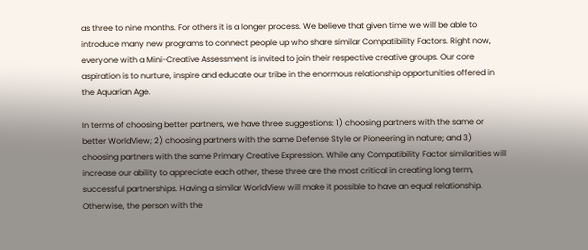as three to nine months. For others it is a longer process. We believe that given time we will be able to introduce many new programs to connect people up who share similar Compatibility Factors. Right now, everyone with a Mini-Creative Assessment is invited to join their respective creative groups. Our core aspiration is to nurture, inspire and educate our tribe in the enormous relationship opportunities offered in the Aquarian Age.

In terms of choosing better partners, we have three suggestions: 1) choosing partners with the same or better WorldView; 2) choosing partners with the same Defense Style or Pioneering in nature; and 3) choosing partners with the same Primary Creative Expression. While any Compatibility Factor similarities will increase our ability to appreciate each other, these three are the most critical in creating long term, successful partnerships. Having a similar WorldView will make it possible to have an equal relationship. Otherwise, the person with the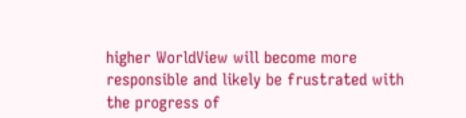higher WorldView will become more responsible and likely be frustrated with the progress of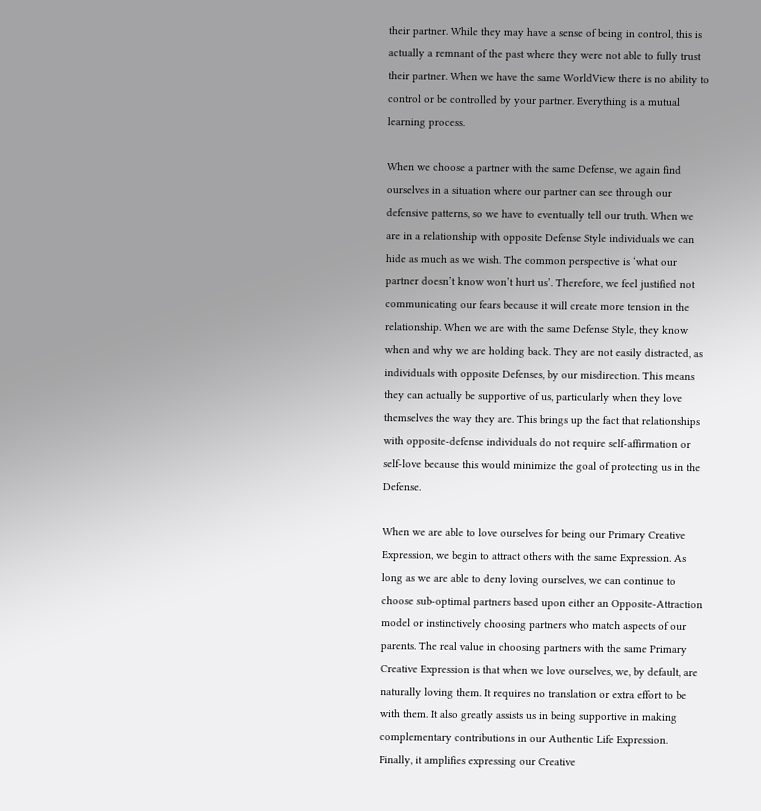their partner. While they may have a sense of being in control, this is actually a remnant of the past where they were not able to fully trust their partner. When we have the same WorldView there is no ability to control or be controlled by your partner. Everything is a mutual learning process.

When we choose a partner with the same Defense, we again find ourselves in a situation where our partner can see through our defensive patterns, so we have to eventually tell our truth. When we are in a relationship with opposite Defense Style individuals we can hide as much as we wish. The common perspective is ‘what our partner doesn’t know won’t hurt us’. Therefore, we feel justified not communicating our fears because it will create more tension in the relationship. When we are with the same Defense Style, they know when and why we are holding back. They are not easily distracted, as individuals with opposite Defenses, by our misdirection. This means they can actually be supportive of us, particularly when they love themselves the way they are. This brings up the fact that relationships with opposite-defense individuals do not require self-affirmation or self-love because this would minimize the goal of protecting us in the Defense.

When we are able to love ourselves for being our Primary Creative Expression, we begin to attract others with the same Expression. As long as we are able to deny loving ourselves, we can continue to choose sub-optimal partners based upon either an Opposite-Attraction model or instinctively choosing partners who match aspects of our parents. The real value in choosing partners with the same Primary Creative Expression is that when we love ourselves, we, by default, are naturally loving them. It requires no translation or extra effort to be with them. It also greatly assists us in being supportive in making complementary contributions in our Authentic Life Expression. Finally, it amplifies expressing our Creative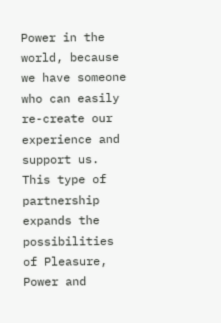Power in the world, because we have someone who can easily re-create our experience and support us. This type of partnership expands the possibilities of Pleasure, Power and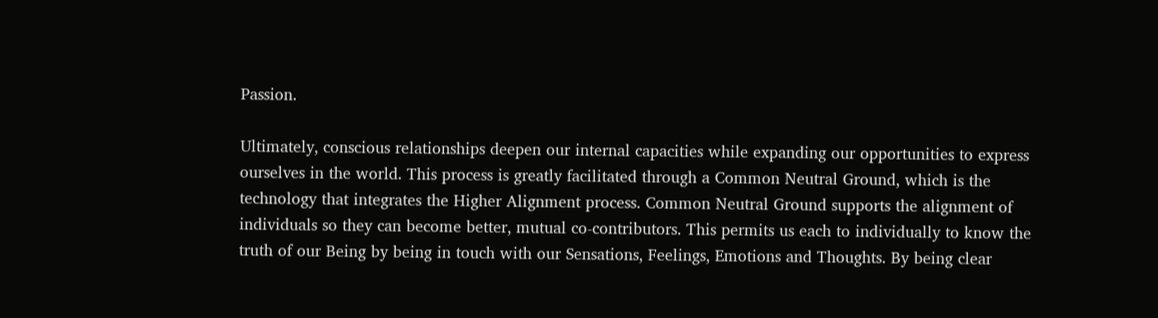Passion.

Ultimately, conscious relationships deepen our internal capacities while expanding our opportunities to express ourselves in the world. This process is greatly facilitated through a Common Neutral Ground, which is the technology that integrates the Higher Alignment process. Common Neutral Ground supports the alignment of individuals so they can become better, mutual co-contributors. This permits us each to individually to know the truth of our Being by being in touch with our Sensations, Feelings, Emotions and Thoughts. By being clear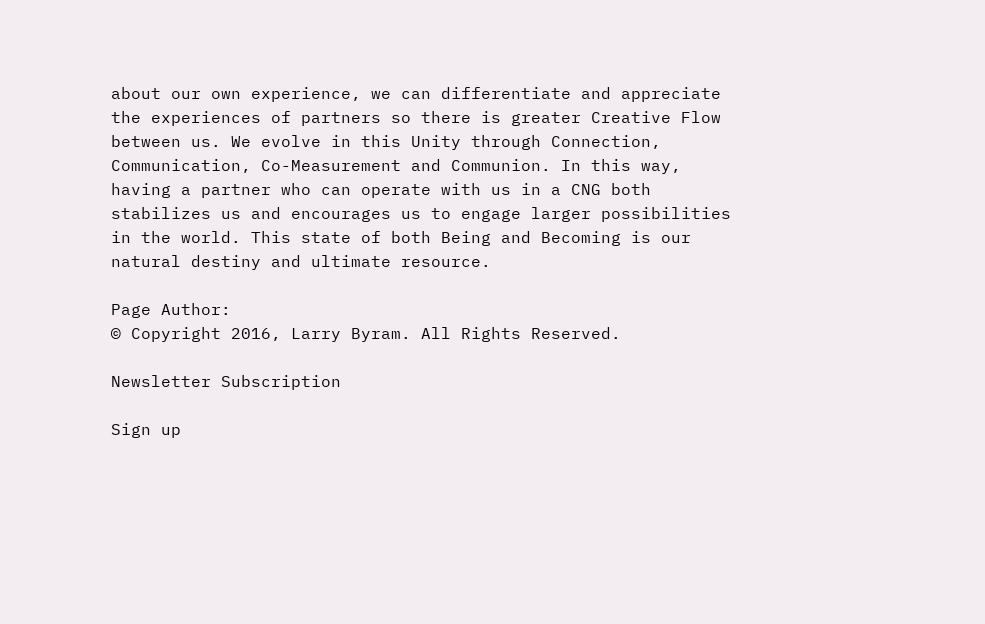about our own experience, we can differentiate and appreciate the experiences of partners so there is greater Creative Flow between us. We evolve in this Unity through Connection, Communication, Co-Measurement and Communion. In this way, having a partner who can operate with us in a CNG both stabilizes us and encourages us to engage larger possibilities in the world. This state of both Being and Becoming is our natural destiny and ultimate resource.

Page Author:
© Copyright 2016, Larry Byram. All Rights Reserved.

Newsletter Subscription

Sign up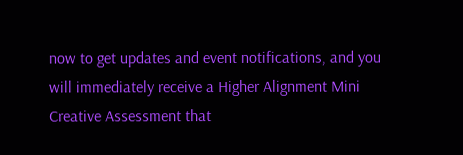now to get updates and event notifications, and you will immediately receive a Higher Alignment Mini Creative Assessment that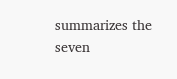summarizes the seven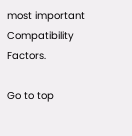most important Compatibility Factors.

Go to top